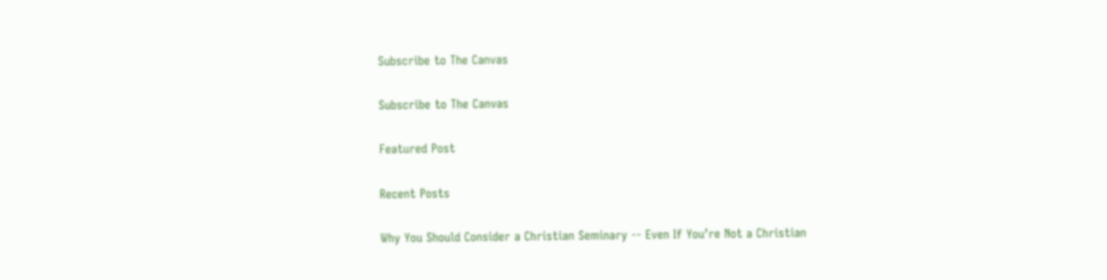Subscribe to The Canvas

Subscribe to The Canvas

Featured Post

Recent Posts

Why You Should Consider a Christian Seminary -- Even If You’re Not a Christian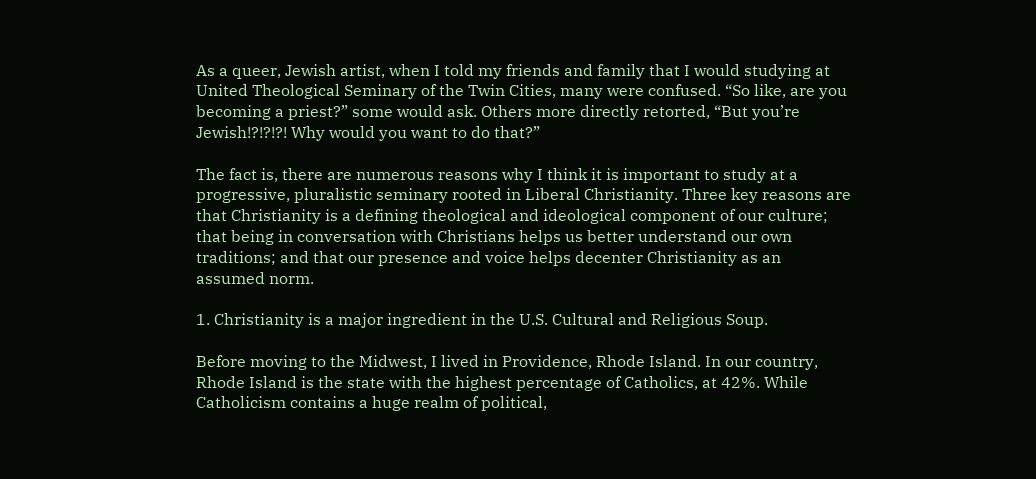As a queer, Jewish artist, when I told my friends and family that I would studying at United Theological Seminary of the Twin Cities, many were confused. “So like, are you becoming a priest?” some would ask. Others more directly retorted, “But you’re Jewish!?!?!?! Why would you want to do that?”

The fact is, there are numerous reasons why I think it is important to study at a progressive, pluralistic seminary rooted in Liberal Christianity. Three key reasons are that Christianity is a defining theological and ideological component of our culture; that being in conversation with Christians helps us better understand our own traditions; and that our presence and voice helps decenter Christianity as an assumed norm.

1. Christianity is a major ingredient in the U.S. Cultural and Religious Soup.

Before moving to the Midwest, I lived in Providence, Rhode Island. In our country, Rhode Island is the state with the highest percentage of Catholics, at 42%. While Catholicism contains a huge realm of political,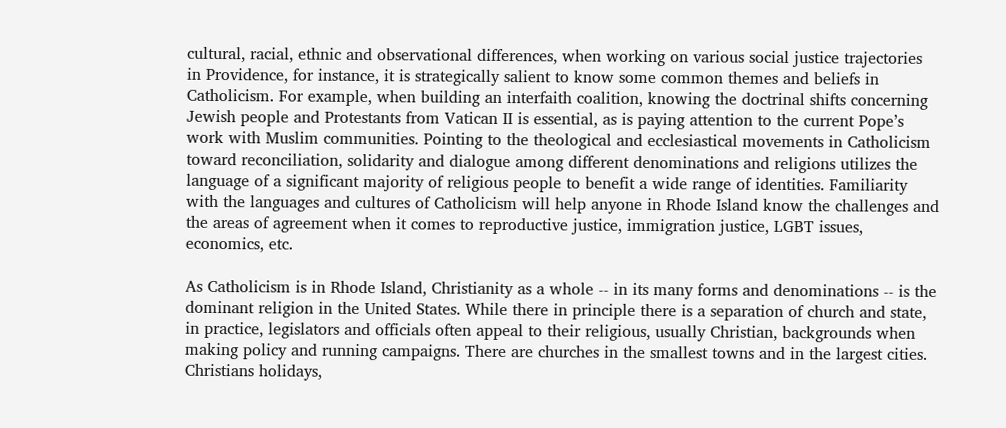cultural, racial, ethnic and observational differences, when working on various social justice trajectories in Providence, for instance, it is strategically salient to know some common themes and beliefs in Catholicism. For example, when building an interfaith coalition, knowing the doctrinal shifts concerning Jewish people and Protestants from Vatican II is essential, as is paying attention to the current Pope’s work with Muslim communities. Pointing to the theological and ecclesiastical movements in Catholicism toward reconciliation, solidarity and dialogue among different denominations and religions utilizes the language of a significant majority of religious people to benefit a wide range of identities. Familiarity with the languages and cultures of Catholicism will help anyone in Rhode Island know the challenges and the areas of agreement when it comes to reproductive justice, immigration justice, LGBT issues, economics, etc.

As Catholicism is in Rhode Island, Christianity as a whole -- in its many forms and denominations -- is the dominant religion in the United States. While there in principle there is a separation of church and state, in practice, legislators and officials often appeal to their religious, usually Christian, backgrounds when making policy and running campaigns. There are churches in the smallest towns and in the largest cities. Christians holidays,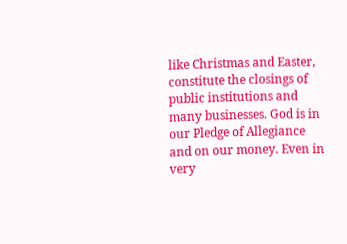like Christmas and Easter, constitute the closings of public institutions and many businesses. God is in our Pledge of Allegiance and on our money. Even in very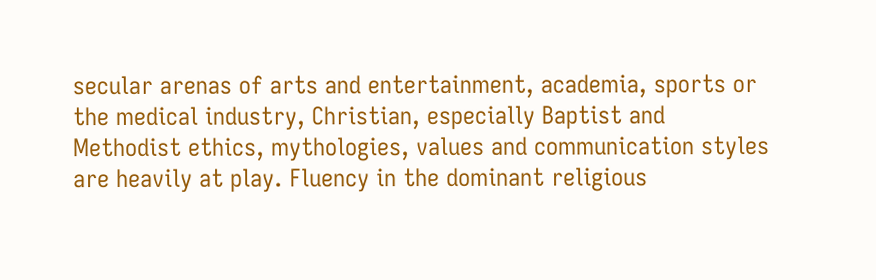secular arenas of arts and entertainment, academia, sports or the medical industry, Christian, especially Baptist and Methodist ethics, mythologies, values and communication styles are heavily at play. Fluency in the dominant religious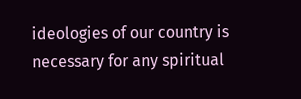ideologies of our country is necessary for any spiritual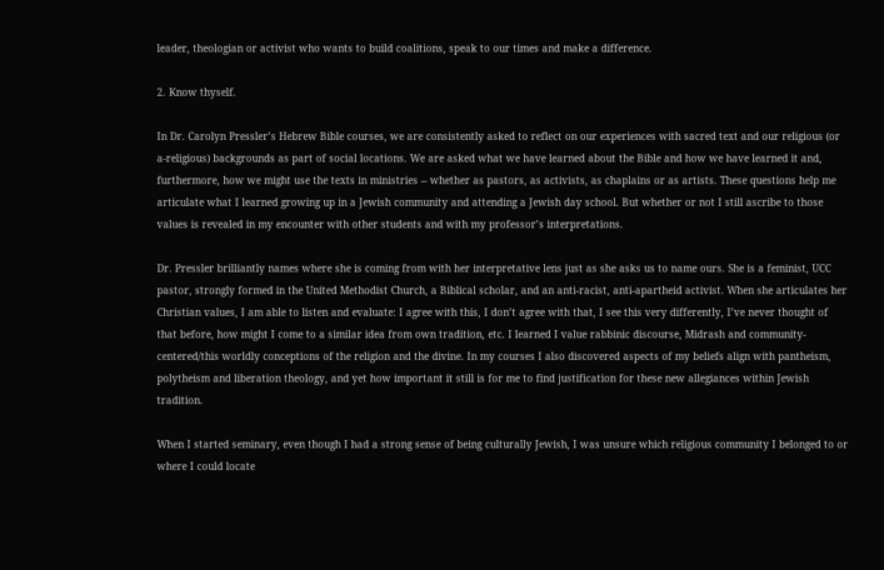leader, theologian or activist who wants to build coalitions, speak to our times and make a difference.

2. Know thyself.

In Dr. Carolyn Pressler’s Hebrew Bible courses, we are consistently asked to reflect on our experiences with sacred text and our religious (or a-religious) backgrounds as part of social locations. We are asked what we have learned about the Bible and how we have learned it and, furthermore, how we might use the texts in ministries -- whether as pastors, as activists, as chaplains or as artists. These questions help me articulate what I learned growing up in a Jewish community and attending a Jewish day school. But whether or not I still ascribe to those values is revealed in my encounter with other students and with my professor’s interpretations.

Dr. Pressler brilliantly names where she is coming from with her interpretative lens just as she asks us to name ours. She is a feminist, UCC pastor, strongly formed in the United Methodist Church, a Biblical scholar, and an anti-racist, anti-apartheid activist. When she articulates her Christian values, I am able to listen and evaluate: I agree with this, I don’t agree with that, I see this very differently, I’ve never thought of that before, how might I come to a similar idea from own tradition, etc. I learned I value rabbinic discourse, Midrash and community-centered/this worldly conceptions of the religion and the divine. In my courses I also discovered aspects of my beliefs align with pantheism, polytheism and liberation theology, and yet how important it still is for me to find justification for these new allegiances within Jewish tradition.

When I started seminary, even though I had a strong sense of being culturally Jewish, I was unsure which religious community I belonged to or where I could locate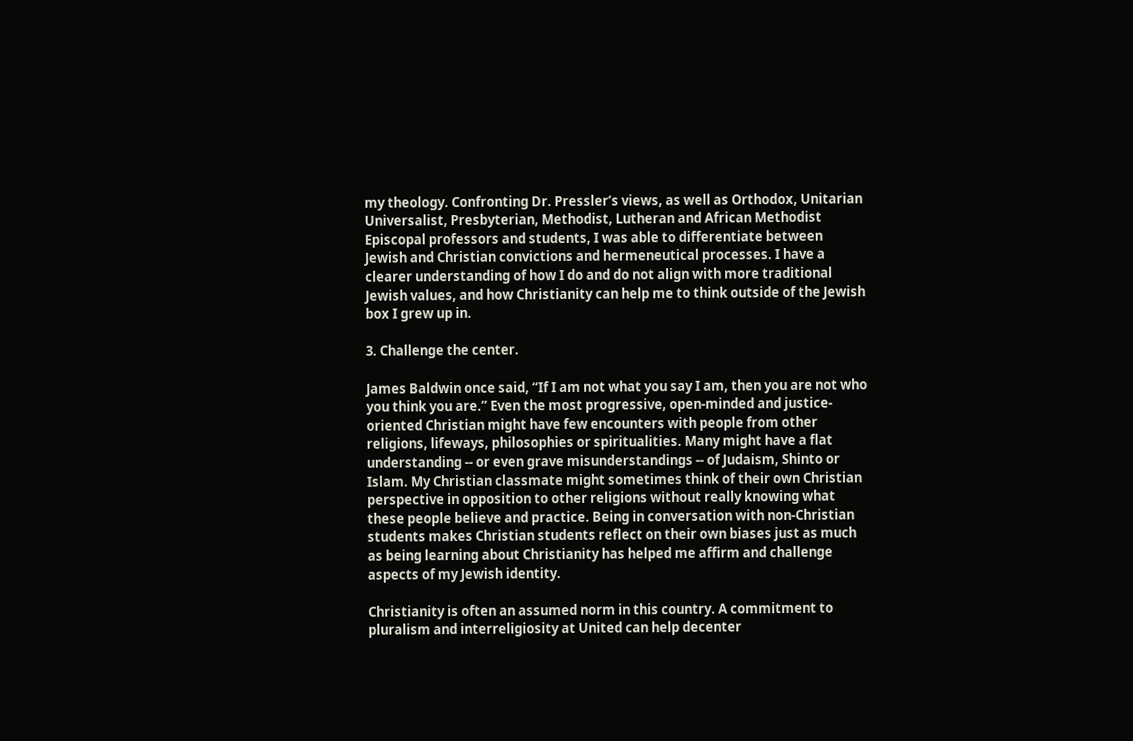my theology. Confronting Dr. Pressler’s views, as well as Orthodox, Unitarian Universalist, Presbyterian, Methodist, Lutheran and African Methodist Episcopal professors and students, I was able to differentiate between Jewish and Christian convictions and hermeneutical processes. I have a clearer understanding of how I do and do not align with more traditional Jewish values, and how Christianity can help me to think outside of the Jewish box I grew up in.

3. Challenge the center.

James Baldwin once said, “If I am not what you say I am, then you are not who you think you are.” Even the most progressive, open-minded and justice-oriented Christian might have few encounters with people from other religions, lifeways, philosophies or spiritualities. Many might have a flat understanding -- or even grave misunderstandings -- of Judaism, Shinto or Islam. My Christian classmate might sometimes think of their own Christian perspective in opposition to other religions without really knowing what these people believe and practice. Being in conversation with non-Christian students makes Christian students reflect on their own biases just as much as being learning about Christianity has helped me affirm and challenge aspects of my Jewish identity.

Christianity is often an assumed norm in this country. A commitment to pluralism and interreligiosity at United can help decenter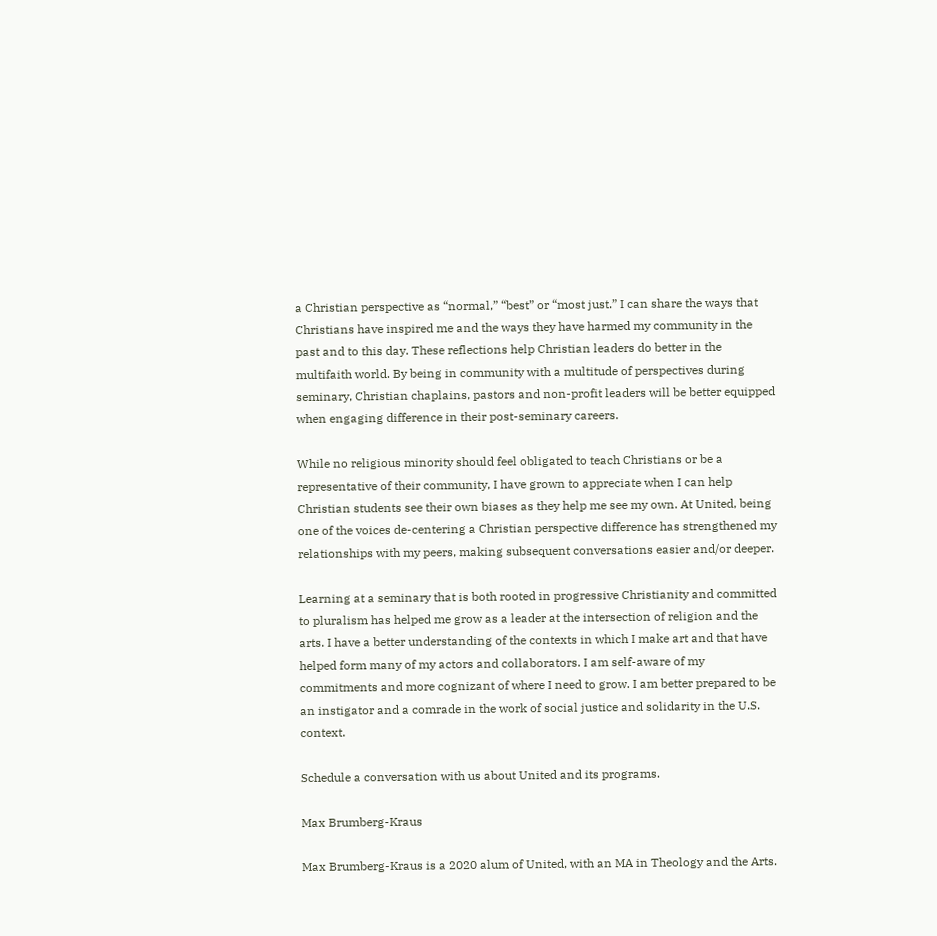a Christian perspective as “normal,” “best” or “most just.” I can share the ways that Christians have inspired me and the ways they have harmed my community in the past and to this day. These reflections help Christian leaders do better in the multifaith world. By being in community with a multitude of perspectives during seminary, Christian chaplains, pastors and non-profit leaders will be better equipped when engaging difference in their post-seminary careers.

While no religious minority should feel obligated to teach Christians or be a representative of their community, I have grown to appreciate when I can help Christian students see their own biases as they help me see my own. At United, being one of the voices de-centering a Christian perspective difference has strengthened my relationships with my peers, making subsequent conversations easier and/or deeper.

Learning at a seminary that is both rooted in progressive Christianity and committed to pluralism has helped me grow as a leader at the intersection of religion and the arts. I have a better understanding of the contexts in which I make art and that have helped form many of my actors and collaborators. I am self-aware of my commitments and more cognizant of where I need to grow. I am better prepared to be an instigator and a comrade in the work of social justice and solidarity in the U.S. context.

Schedule a conversation with us about United and its programs.

Max Brumberg-Kraus

Max Brumberg-Kraus is a 2020 alum of United, with an MA in Theology and the Arts.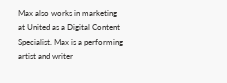Max also works in marketing at United as a Digital Content Specialist. Max is a performing artist and writer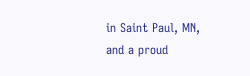in Saint Paul, MN, and a proud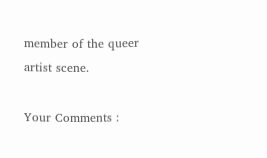member of the queer artist scene.

Your Comments :